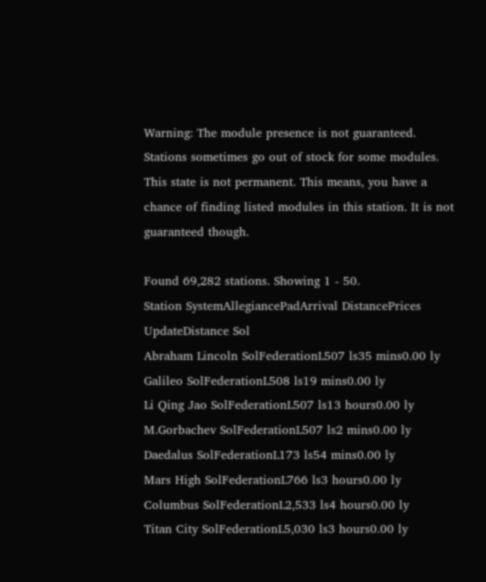Warning: The module presence is not guaranteed. Stations sometimes go out of stock for some modules. This state is not permanent. This means, you have a chance of finding listed modules in this station. It is not guaranteed though.

Found 69,282 stations. Showing 1 - 50.
Station SystemAllegiancePadArrival DistancePrices UpdateDistance Sol
Abraham Lincoln SolFederationL507 ls35 mins0.00 ly
Galileo SolFederationL508 ls19 mins0.00 ly
Li Qing Jao SolFederationL507 ls13 hours0.00 ly
M.Gorbachev SolFederationL507 ls2 mins0.00 ly
Daedalus SolFederationL173 ls54 mins0.00 ly
Mars High SolFederationL766 ls3 hours0.00 ly
Columbus SolFederationL2,533 ls4 hours0.00 ly
Titan City SolFederationL5,030 ls3 hours0.00 ly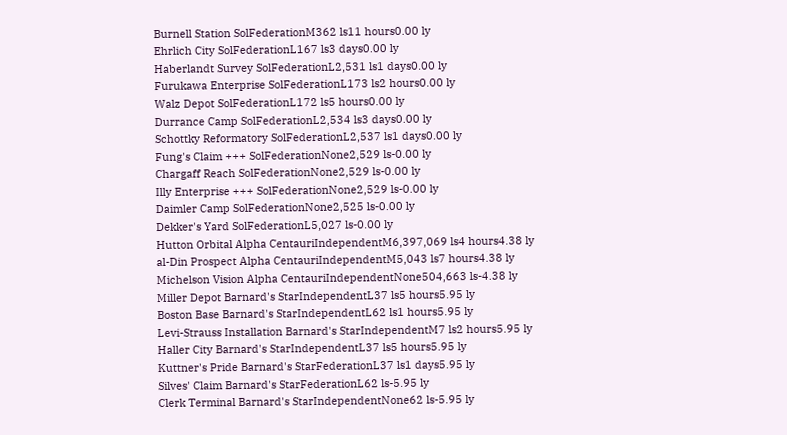Burnell Station SolFederationM362 ls11 hours0.00 ly
Ehrlich City SolFederationL167 ls3 days0.00 ly
Haberlandt Survey SolFederationL2,531 ls1 days0.00 ly
Furukawa Enterprise SolFederationL173 ls2 hours0.00 ly
Walz Depot SolFederationL172 ls5 hours0.00 ly
Durrance Camp SolFederationL2,534 ls3 days0.00 ly
Schottky Reformatory SolFederationL2,537 ls1 days0.00 ly
Fung's Claim +++ SolFederationNone2,529 ls-0.00 ly
Chargaff Reach SolFederationNone2,529 ls-0.00 ly
Illy Enterprise +++ SolFederationNone2,529 ls-0.00 ly
Daimler Camp SolFederationNone2,525 ls-0.00 ly
Dekker's Yard SolFederationL5,027 ls-0.00 ly
Hutton Orbital Alpha CentauriIndependentM6,397,069 ls4 hours4.38 ly
al-Din Prospect Alpha CentauriIndependentM5,043 ls7 hours4.38 ly
Michelson Vision Alpha CentauriIndependentNone504,663 ls-4.38 ly
Miller Depot Barnard's StarIndependentL37 ls5 hours5.95 ly
Boston Base Barnard's StarIndependentL62 ls1 hours5.95 ly
Levi-Strauss Installation Barnard's StarIndependentM7 ls2 hours5.95 ly
Haller City Barnard's StarIndependentL37 ls5 hours5.95 ly
Kuttner's Pride Barnard's StarFederationL37 ls1 days5.95 ly
Silves' Claim Barnard's StarFederationL62 ls-5.95 ly
Clerk Terminal Barnard's StarIndependentNone62 ls-5.95 ly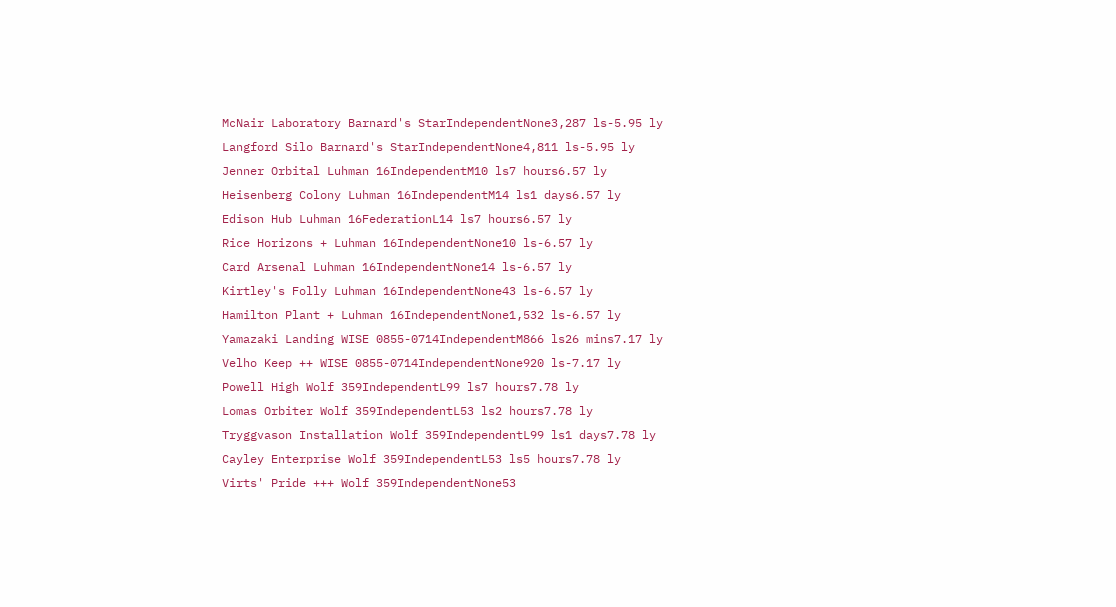McNair Laboratory Barnard's StarIndependentNone3,287 ls-5.95 ly
Langford Silo Barnard's StarIndependentNone4,811 ls-5.95 ly
Jenner Orbital Luhman 16IndependentM10 ls7 hours6.57 ly
Heisenberg Colony Luhman 16IndependentM14 ls1 days6.57 ly
Edison Hub Luhman 16FederationL14 ls7 hours6.57 ly
Rice Horizons + Luhman 16IndependentNone10 ls-6.57 ly
Card Arsenal Luhman 16IndependentNone14 ls-6.57 ly
Kirtley's Folly Luhman 16IndependentNone43 ls-6.57 ly
Hamilton Plant + Luhman 16IndependentNone1,532 ls-6.57 ly
Yamazaki Landing WISE 0855-0714IndependentM866 ls26 mins7.17 ly
Velho Keep ++ WISE 0855-0714IndependentNone920 ls-7.17 ly
Powell High Wolf 359IndependentL99 ls7 hours7.78 ly
Lomas Orbiter Wolf 359IndependentL53 ls2 hours7.78 ly
Tryggvason Installation Wolf 359IndependentL99 ls1 days7.78 ly
Cayley Enterprise Wolf 359IndependentL53 ls5 hours7.78 ly
Virts' Pride +++ Wolf 359IndependentNone53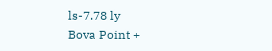ls-7.78 ly
Bova Point +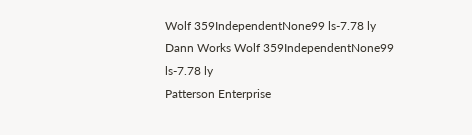Wolf 359IndependentNone99 ls-7.78 ly
Dann Works Wolf 359IndependentNone99 ls-7.78 ly
Patterson Enterprise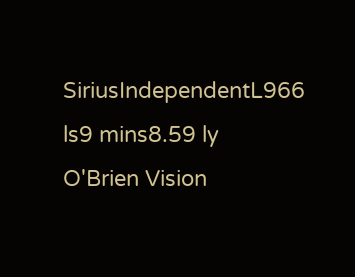SiriusIndependentL966 ls9 mins8.59 ly
O'Brien Vision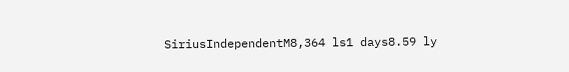SiriusIndependentM8,364 ls1 days8.59 ly